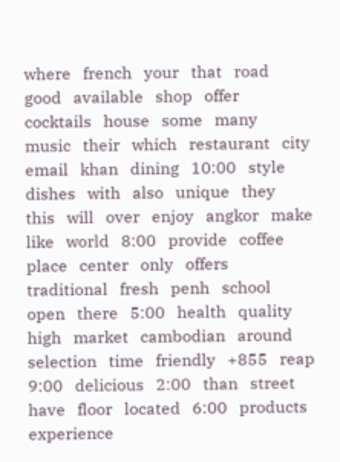where   french   your   that   road   good   available   shop   offer   cocktails   house   some   many   music   their   which   restaurant   city   email   khan   dining   10:00   style   dishes   with   also   unique   they   this   will   over   enjoy   angkor   make   like   world   8:00   provide   coffee   place   center   only   offers   traditional   fresh   penh   school   open   there   5:00   health   quality   high   market   cambodian   around   selection   time   friendly   +855   reap   9:00   delicious   2:00   than   street   have   floor   located   6:00   products   experience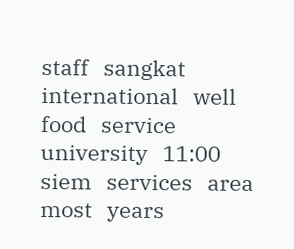staff   sangkat   international   well   food   service   university   11:00   siem   services   area   most   years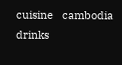cuisine   cambodia   drinks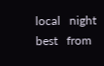local   night   best   from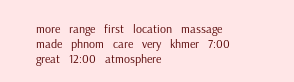more   range   first   location   massage   made   phnom   care   very   khmer   7:00   great   12:00   atmosphere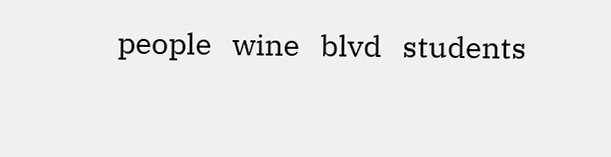people   wine   blvd   students